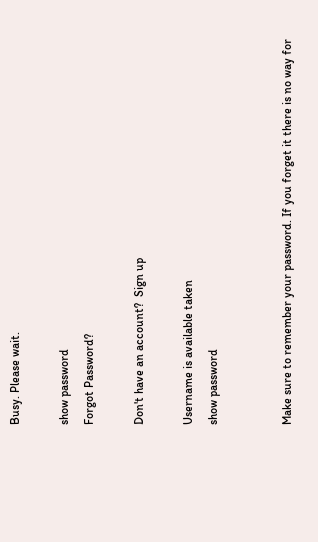Busy. Please wait.

show password
Forgot Password?

Don't have an account?  Sign up

Username is available taken
show password


Make sure to remember your password. If you forget it there is no way for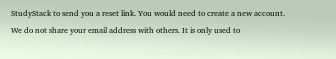StudyStack to send you a reset link. You would need to create a new account.
We do not share your email address with others. It is only used to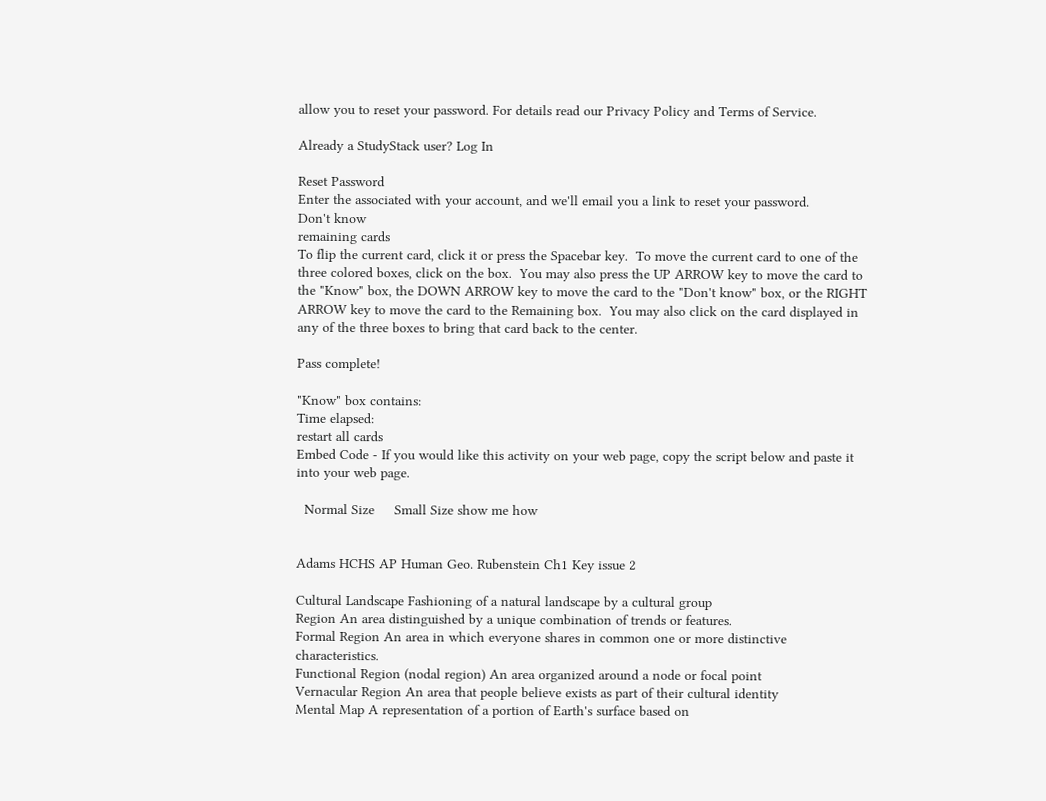allow you to reset your password. For details read our Privacy Policy and Terms of Service.

Already a StudyStack user? Log In

Reset Password
Enter the associated with your account, and we'll email you a link to reset your password.
Don't know
remaining cards
To flip the current card, click it or press the Spacebar key.  To move the current card to one of the three colored boxes, click on the box.  You may also press the UP ARROW key to move the card to the "Know" box, the DOWN ARROW key to move the card to the "Don't know" box, or the RIGHT ARROW key to move the card to the Remaining box.  You may also click on the card displayed in any of the three boxes to bring that card back to the center.

Pass complete!

"Know" box contains:
Time elapsed:
restart all cards
Embed Code - If you would like this activity on your web page, copy the script below and paste it into your web page.

  Normal Size     Small Size show me how


Adams HCHS AP Human Geo. Rubenstein Ch1 Key issue 2

Cultural Landscape Fashioning of a natural landscape by a cultural group
Region An area distinguished by a unique combination of trends or features.
Formal Region An area in which everyone shares in common one or more distinctive characteristics.
Functional Region (nodal region) An area organized around a node or focal point
Vernacular Region An area that people believe exists as part of their cultural identity
Mental Map A representation of a portion of Earth's surface based on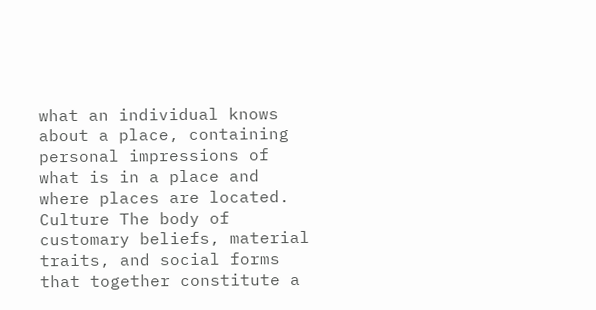what an individual knows about a place, containing personal impressions of what is in a place and where places are located.
Culture The body of customary beliefs, material traits, and social forms that together constitute a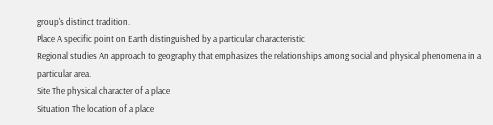group's distinct tradition.
Place A specific point on Earth distinguished by a particular characteristic
Regional studies An approach to geography that emphasizes the relationships among social and physical phenomena in a particular area.
Site The physical character of a place
Situation The location of a place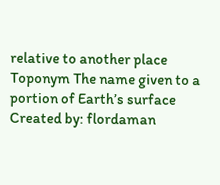relative to another place
Toponym The name given to a portion of Earth’s surface
Created by: flordaman